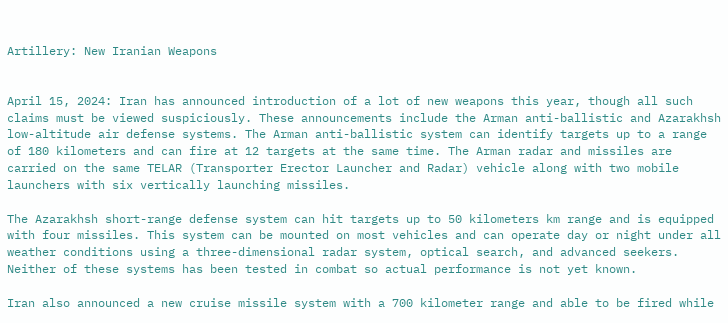Artillery: New Iranian Weapons


April 15, 2024: Iran has announced introduction of a lot of new weapons this year, though all such claims must be viewed suspiciously. These announcements include the Arman anti-ballistic and Azarakhsh low-altitude air defense systems. The Arman anti-ballistic system can identify targets up to a range of 180 kilometers and can fire at 12 targets at the same time. The Arman radar and missiles are carried on the same TELAR (Transporter Erector Launcher and Radar) vehicle along with two mobile launchers with six vertically launching missiles.

The Azarakhsh short-range defense system can hit targets up to 50 kilometers km range and is equipped with four missiles. This system can be mounted on most vehicles and can operate day or night under all weather conditions using a three-dimensional radar system, optical search, and advanced seekers. Neither of these systems has been tested in combat so actual performance is not yet known.

Iran also announced a new cruise missile system with a 700 kilometer range and able to be fired while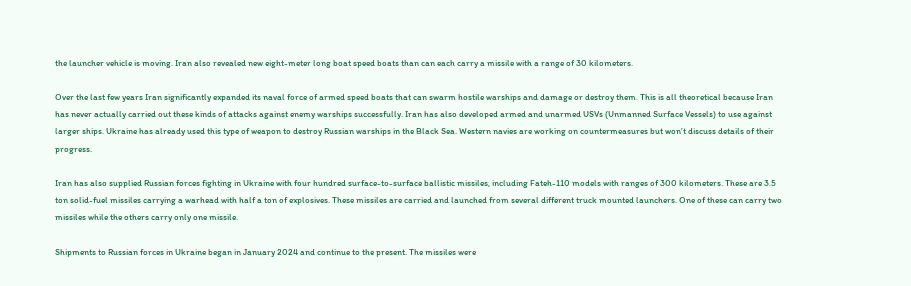the launcher vehicle is moving. Iran also revealed new eight-meter long boat speed boats than can each carry a missile with a range of 30 kilometers.

Over the last few years Iran significantly expanded its naval force of armed speed boats that can swarm hostile warships and damage or destroy them. This is all theoretical because Iran has never actually carried out these kinds of attacks against enemy warships successfully. Iran has also developed armed and unarmed USVs (Unmanned Surface Vessels) to use against larger ships. Ukraine has already used this type of weapon to destroy Russian warships in the Black Sea. Western navies are working on countermeasures but won’t discuss details of their progress.

Iran has also supplied Russian forces fighting in Ukraine with four hundred surface-to-surface ballistic missiles, including Fateh-110 models with ranges of 300 kilometers. These are 3.5 ton solid-fuel missiles carrying a warhead with half a ton of explosives. These missiles are carried and launched from several different truck mounted launchers. One of these can carry two missiles while the others carry only one missile.

Shipments to Russian forces in Ukraine began in January 2024 and continue to the present. The missiles were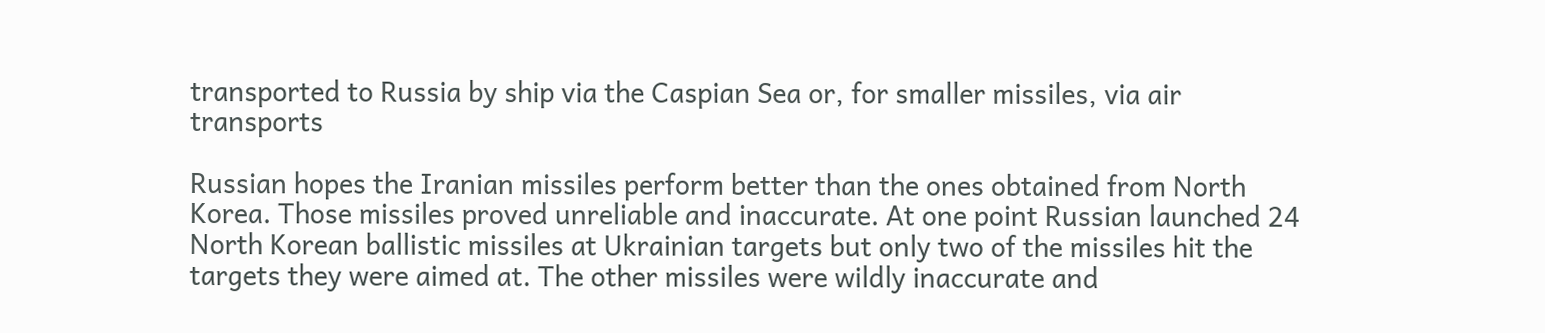transported to Russia by ship via the Caspian Sea or, for smaller missiles, via air transports

Russian hopes the Iranian missiles perform better than the ones obtained from North Korea. Those missiles proved unreliable and inaccurate. At one point Russian launched 24 North Korean ballistic missiles at Ukrainian targets but only two of the missiles hit the targets they were aimed at. The other missiles were wildly inaccurate and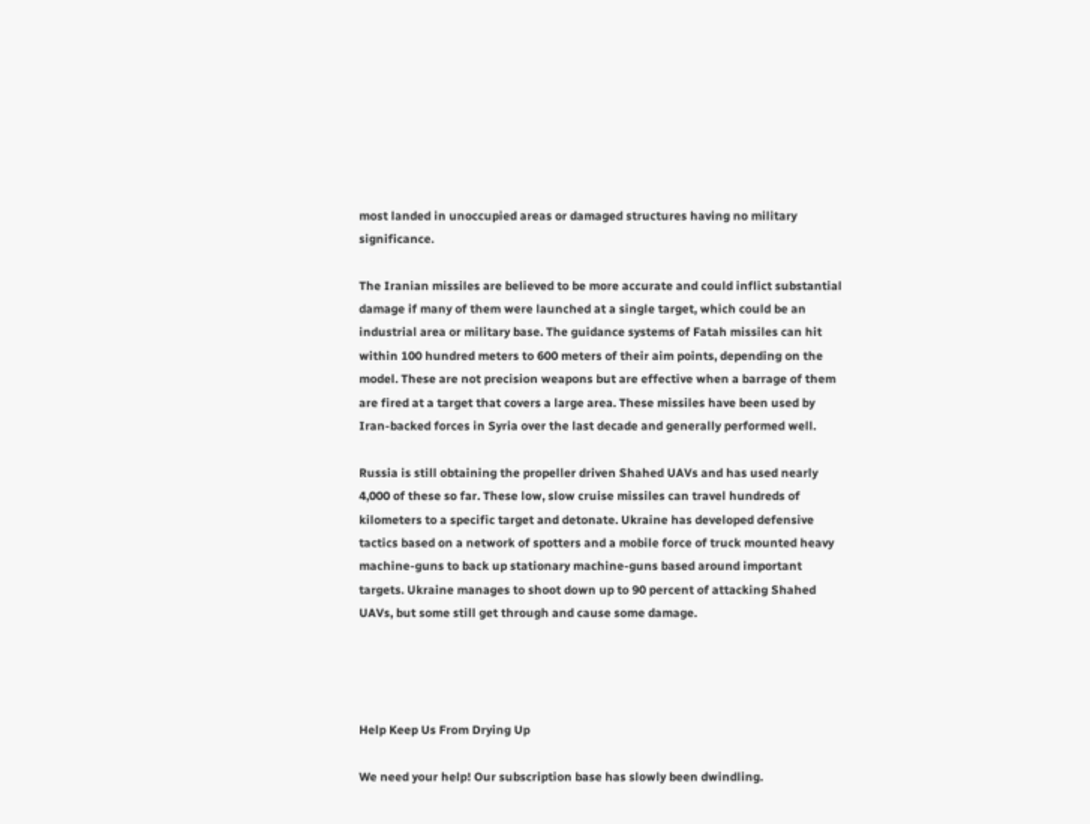most landed in unoccupied areas or damaged structures having no military significance.

The Iranian missiles are believed to be more accurate and could inflict substantial damage if many of them were launched at a single target, which could be an industrial area or military base. The guidance systems of Fatah missiles can hit within 100 hundred meters to 600 meters of their aim points, depending on the model. These are not precision weapons but are effective when a barrage of them are fired at a target that covers a large area. These missiles have been used by Iran-backed forces in Syria over the last decade and generally performed well.

Russia is still obtaining the propeller driven Shahed UAVs and has used nearly 4,000 of these so far. These low, slow cruise missiles can travel hundreds of kilometers to a specific target and detonate. Ukraine has developed defensive tactics based on a network of spotters and a mobile force of truck mounted heavy machine-guns to back up stationary machine-guns based around important targets. Ukraine manages to shoot down up to 90 percent of attacking Shahed UAVs, but some still get through and cause some damage.




Help Keep Us From Drying Up

We need your help! Our subscription base has slowly been dwindling.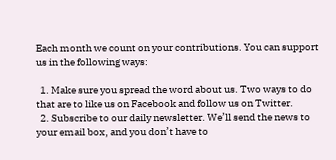Each month we count on your contributions. You can support us in the following ways:

  1. Make sure you spread the word about us. Two ways to do that are to like us on Facebook and follow us on Twitter.
  2. Subscribe to our daily newsletter. We’ll send the news to your email box, and you don’t have to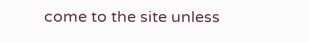come to the site unless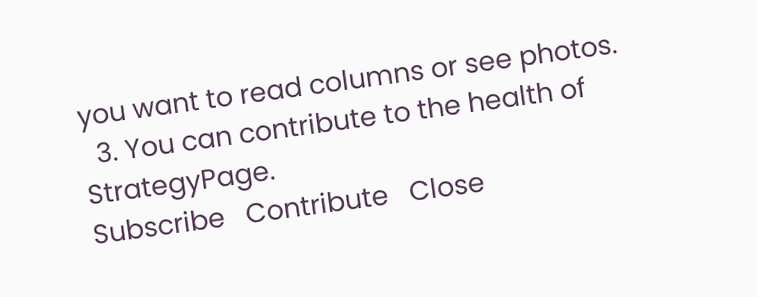you want to read columns or see photos.
  3. You can contribute to the health of StrategyPage.
Subscribe   Contribute   Close